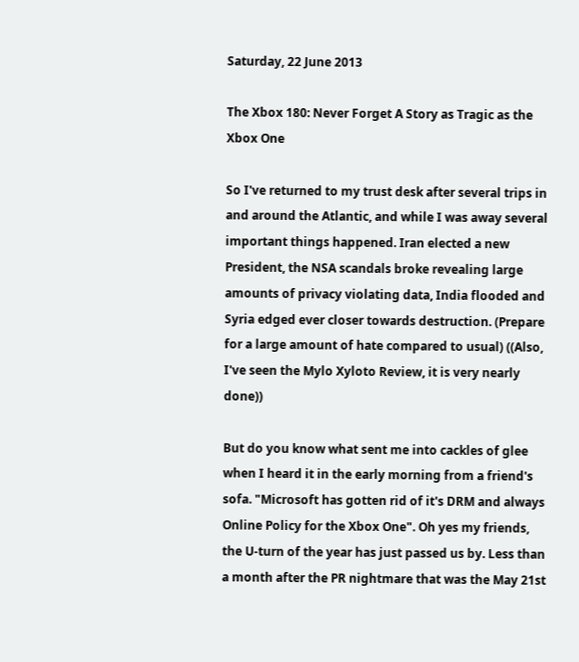Saturday, 22 June 2013

The Xbox 180: Never Forget A Story as Tragic as the Xbox One

So I've returned to my trust desk after several trips in and around the Atlantic, and while I was away several important things happened. Iran elected a new President, the NSA scandals broke revealing large amounts of privacy violating data, India flooded and Syria edged ever closer towards destruction. (Prepare for a large amount of hate compared to usual) ((Also, I've seen the Mylo Xyloto Review, it is very nearly done))

But do you know what sent me into cackles of glee when I heard it in the early morning from a friend's sofa. "Microsoft has gotten rid of it's DRM and always Online Policy for the Xbox One". Oh yes my friends, the U-turn of the year has just passed us by. Less than a month after the PR nightmare that was the May 21st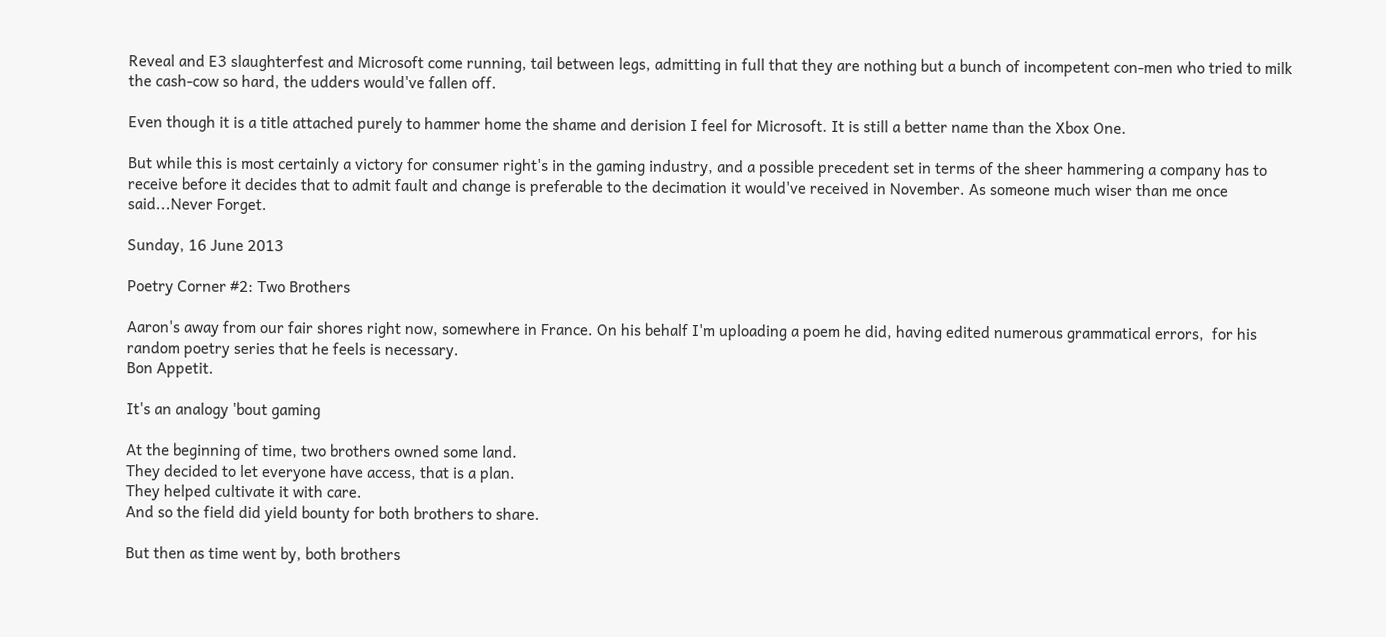Reveal and E3 slaughterfest and Microsoft come running, tail between legs, admitting in full that they are nothing but a bunch of incompetent con-men who tried to milk the cash-cow so hard, the udders would've fallen off.

Even though it is a title attached purely to hammer home the shame and derision I feel for Microsoft. It is still a better name than the Xbox One.

But while this is most certainly a victory for consumer right's in the gaming industry, and a possible precedent set in terms of the sheer hammering a company has to receive before it decides that to admit fault and change is preferable to the decimation it would've received in November. As someone much wiser than me once said...Never Forget.

Sunday, 16 June 2013

Poetry Corner #2: Two Brothers

Aaron's away from our fair shores right now, somewhere in France. On his behalf I'm uploading a poem he did, having edited numerous grammatical errors,  for his random poetry series that he feels is necessary.
Bon Appetit.

It's an analogy 'bout gaming

At the beginning of time, two brothers owned some land.
They decided to let everyone have access, that is a plan.
They helped cultivate it with care.
And so the field did yield bounty for both brothers to share.

But then as time went by, both brothers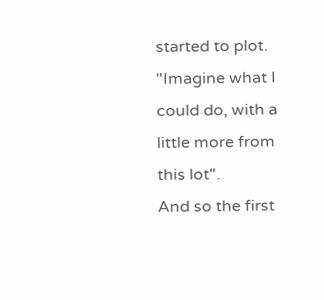started to plot.
"Imagine what I could do, with a little more from this lot".
And so the first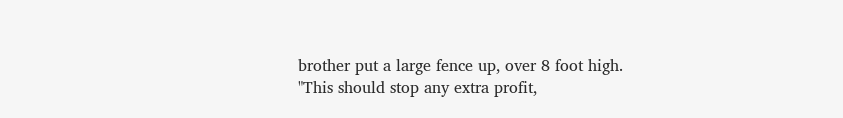brother put a large fence up, over 8 foot high.
"This should stop any extra profit,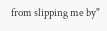from slipping me by"